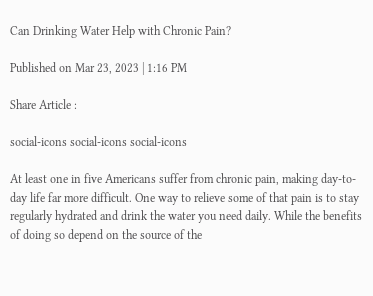Can Drinking Water Help with Chronic Pain?

Published on Mar 23, 2023 | 1:16 PM

Share Article :

social-icons social-icons social-icons

At least one in five Americans suffer from chronic pain, making day-to-day life far more difficult. One way to relieve some of that pain is to stay regularly hydrated and drink the water you need daily. While the benefits of doing so depend on the source of the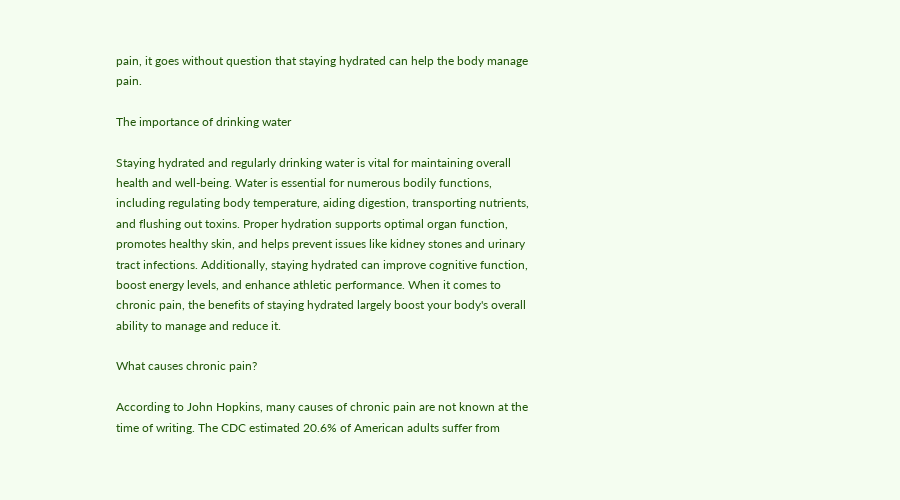pain, it goes without question that staying hydrated can help the body manage pain.

The importance of drinking water

Staying hydrated and regularly drinking water is vital for maintaining overall health and well-being. Water is essential for numerous bodily functions, including regulating body temperature, aiding digestion, transporting nutrients, and flushing out toxins. Proper hydration supports optimal organ function, promotes healthy skin, and helps prevent issues like kidney stones and urinary tract infections. Additionally, staying hydrated can improve cognitive function, boost energy levels, and enhance athletic performance. When it comes to chronic pain, the benefits of staying hydrated largely boost your body's overall ability to manage and reduce it.

What causes chronic pain?

According to John Hopkins, many causes of chronic pain are not known at the time of writing. The CDC estimated 20.6% of American adults suffer from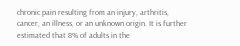chronic pain resulting from an injury, arthritis, cancer, an illness, or an unknown origin. It is further estimated that 8% of adults in the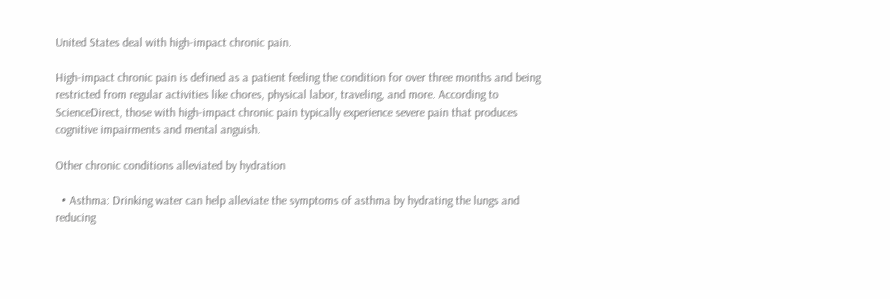United States deal with high-impact chronic pain.

High-impact chronic pain is defined as a patient feeling the condition for over three months and being restricted from regular activities like chores, physical labor, traveling, and more. According to ScienceDirect, those with high-impact chronic pain typically experience severe pain that produces cognitive impairments and mental anguish.

Other chronic conditions alleviated by hydration

  • Asthma: Drinking water can help alleviate the symptoms of asthma by hydrating the lungs and reducing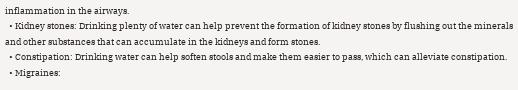inflammation in the airways.
  • Kidney stones: Drinking plenty of water can help prevent the formation of kidney stones by flushing out the minerals and other substances that can accumulate in the kidneys and form stones.
  • Constipation: Drinking water can help soften stools and make them easier to pass, which can alleviate constipation.
  • Migraines: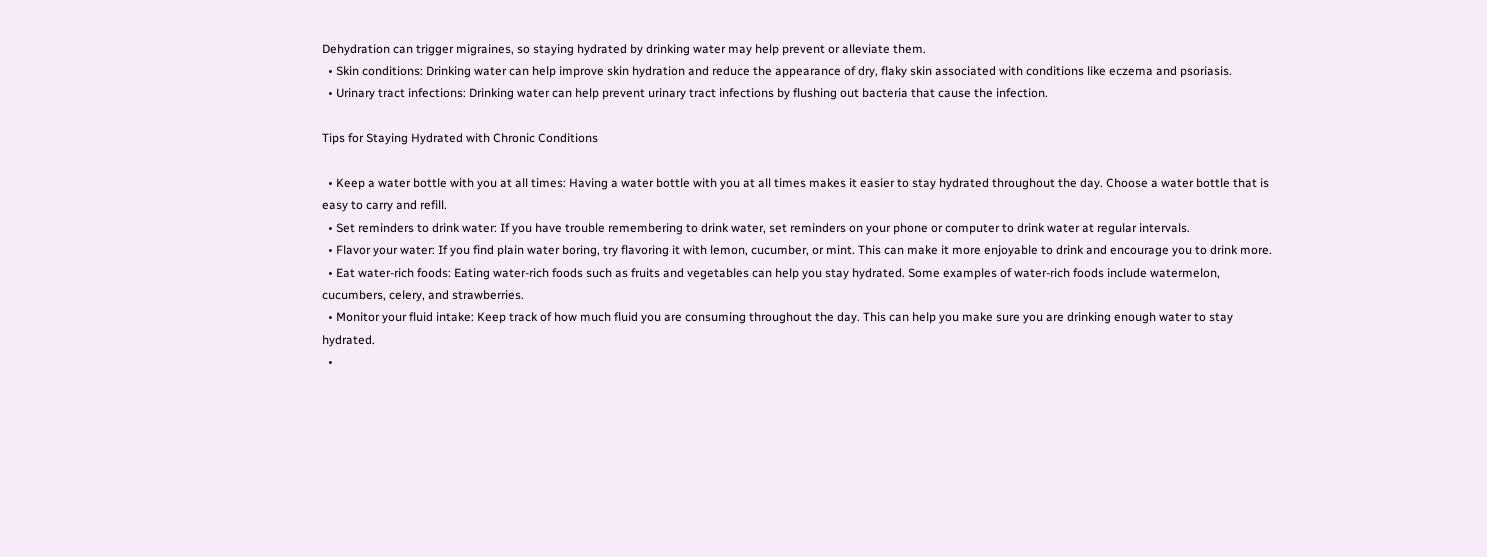Dehydration can trigger migraines, so staying hydrated by drinking water may help prevent or alleviate them.
  • Skin conditions: Drinking water can help improve skin hydration and reduce the appearance of dry, flaky skin associated with conditions like eczema and psoriasis.
  • Urinary tract infections: Drinking water can help prevent urinary tract infections by flushing out bacteria that cause the infection.

Tips for Staying Hydrated with Chronic Conditions

  • Keep a water bottle with you at all times: Having a water bottle with you at all times makes it easier to stay hydrated throughout the day. Choose a water bottle that is easy to carry and refill.
  • Set reminders to drink water: If you have trouble remembering to drink water, set reminders on your phone or computer to drink water at regular intervals.
  • Flavor your water: If you find plain water boring, try flavoring it with lemon, cucumber, or mint. This can make it more enjoyable to drink and encourage you to drink more.
  • Eat water-rich foods: Eating water-rich foods such as fruits and vegetables can help you stay hydrated. Some examples of water-rich foods include watermelon, cucumbers, celery, and strawberries.
  • Monitor your fluid intake: Keep track of how much fluid you are consuming throughout the day. This can help you make sure you are drinking enough water to stay hydrated.
  •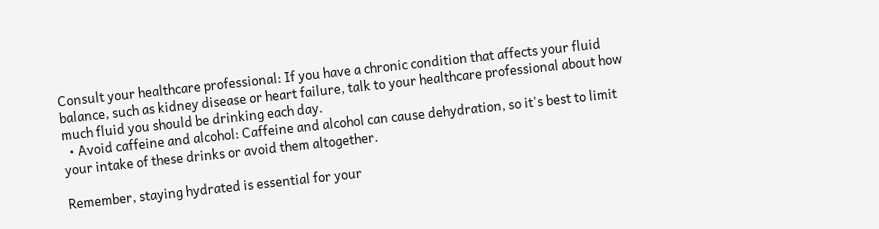Consult your healthcare professional: If you have a chronic condition that affects your fluid balance, such as kidney disease or heart failure, talk to your healthcare professional about how much fluid you should be drinking each day.
  • Avoid caffeine and alcohol: Caffeine and alcohol can cause dehydration, so it's best to limit your intake of these drinks or avoid them altogether.

Remember, staying hydrated is essential for your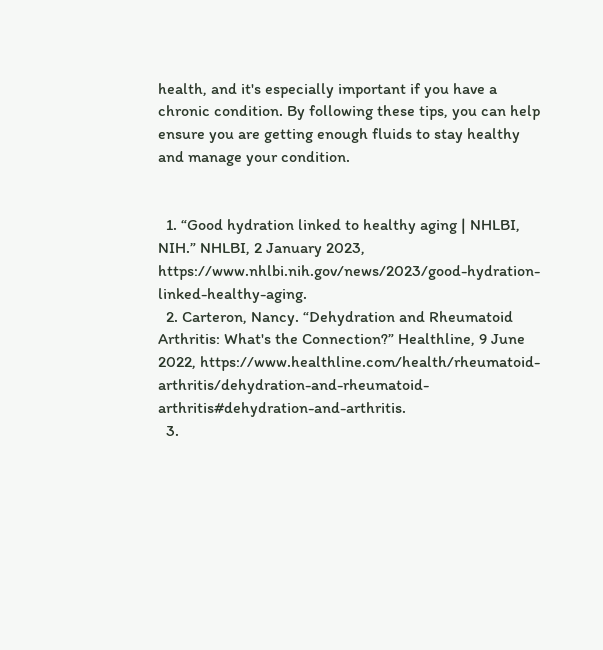health, and it's especially important if you have a chronic condition. By following these tips, you can help ensure you are getting enough fluids to stay healthy and manage your condition.


  1. “Good hydration linked to healthy aging | NHLBI, NIH.” NHLBI, 2 January 2023, https://www.nhlbi.nih.gov/news/2023/good-hydration-linked-healthy-aging.
  2. Carteron, Nancy. “Dehydration and Rheumatoid Arthritis: What's the Connection?” Healthline, 9 June 2022, https://www.healthline.com/health/rheumatoid-arthritis/dehydration-and-rheumatoid-arthritis#dehydration-and-arthritis.
  3.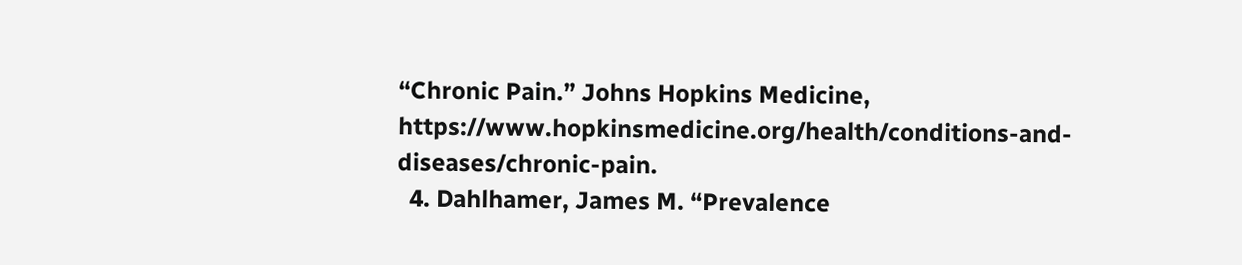“Chronic Pain.” Johns Hopkins Medicine, https://www.hopkinsmedicine.org/health/conditions-and-diseases/chronic-pain.
  4. Dahlhamer, James M. “Prevalence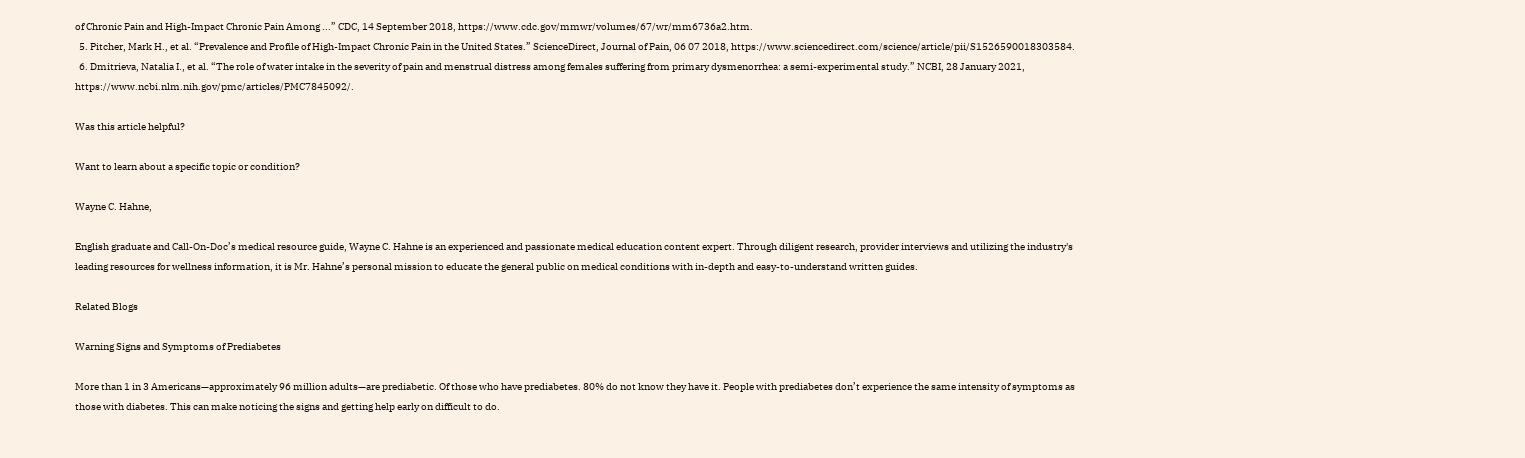of Chronic Pain and High-Impact Chronic Pain Among ...” CDC, 14 September 2018, https://www.cdc.gov/mmwr/volumes/67/wr/mm6736a2.htm.
  5. Pitcher, Mark H., et al. “Prevalence and Profile of High-Impact Chronic Pain in the United States.” ScienceDirect, Journal of Pain, 06 07 2018, https://www.sciencedirect.com/science/article/pii/S1526590018303584.
  6. Dmitrieva, Natalia I., et al. “The role of water intake in the severity of pain and menstrual distress among females suffering from primary dysmenorrhea: a semi-experimental study.” NCBI, 28 January 2021, https://www.ncbi.nlm.nih.gov/pmc/articles/PMC7845092/.

Was this article helpful?

Want to learn about a specific topic or condition?

Wayne C. Hahne,

English graduate and Call-On-Doc’s medical resource guide, Wayne C. Hahne is an experienced and passionate medical education content expert. Through diligent research, provider interviews and utilizing the industry's leading resources for wellness information, it is Mr. Hahne’s personal mission to educate the general public on medical conditions with in-depth and easy-to-understand written guides.

Related Blogs

Warning Signs and Symptoms of Prediabetes

More than 1 in 3 Americans—approximately 96 million adults—are prediabetic. Of those who have prediabetes. 80% do not know they have it. People with prediabetes don’t experience the same intensity of symptoms as those with diabetes. This can make noticing the signs and getting help early on difficult to do.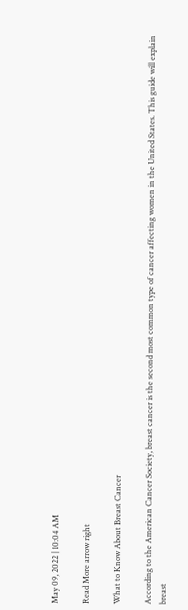May 09, 2022 | 10:04 AM

Read More arrow right

What to Know About Breast Cancer

According to the American Cancer Society, breast cancer is the second most common type of cancer affecting women in the United States. This guide will explain breast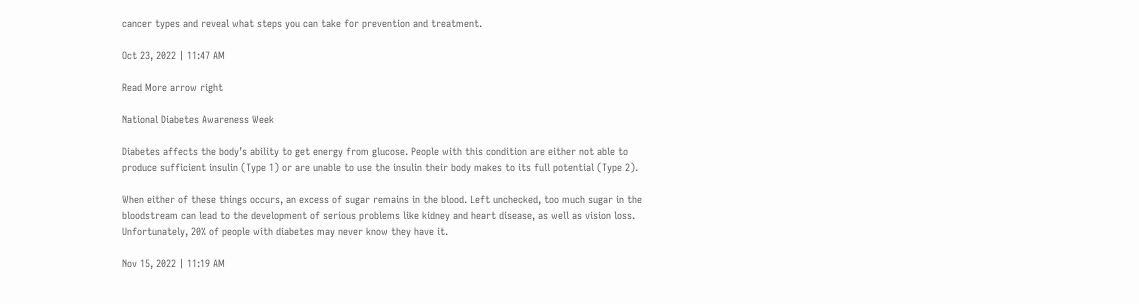cancer types and reveal what steps you can take for prevention and treatment.

Oct 23, 2022 | 11:47 AM

Read More arrow right

National Diabetes Awareness Week

Diabetes affects the body’s ability to get energy from glucose. People with this condition are either not able to produce sufficient insulin (Type 1) or are unable to use the insulin their body makes to its full potential (Type 2).

When either of these things occurs, an excess of sugar remains in the blood. Left unchecked, too much sugar in the bloodstream can lead to the development of serious problems like kidney and heart disease, as well as vision loss. Unfortunately, 20% of people with diabetes may never know they have it.

Nov 15, 2022 | 11:19 AM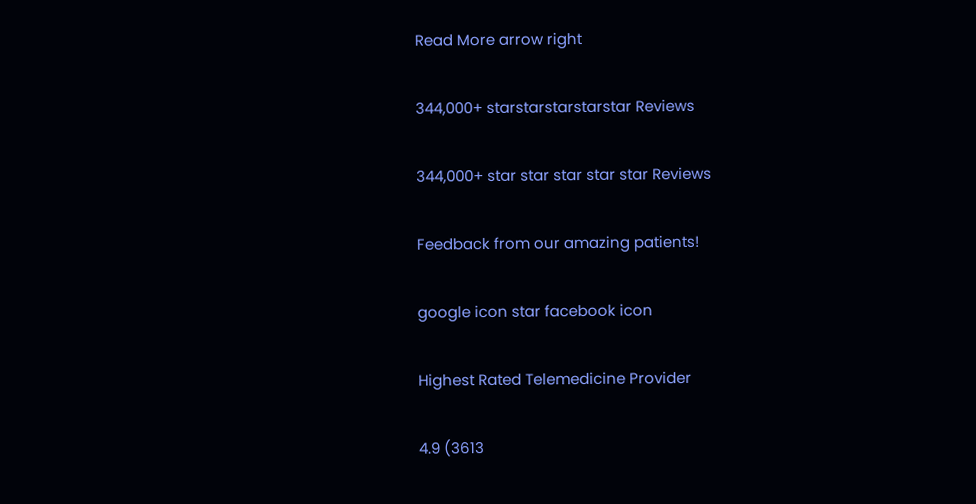Read More arrow right

344,000+ starstarstarstarstar Reviews

344,000+ star star star star star Reviews

Feedback from our amazing patients!

google icon star facebook icon

Highest Rated Telemedicine Provider

4.9 (3613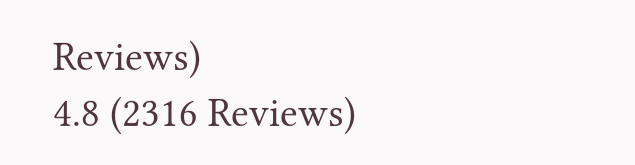Reviews)
4.8 (2316 Reviews)